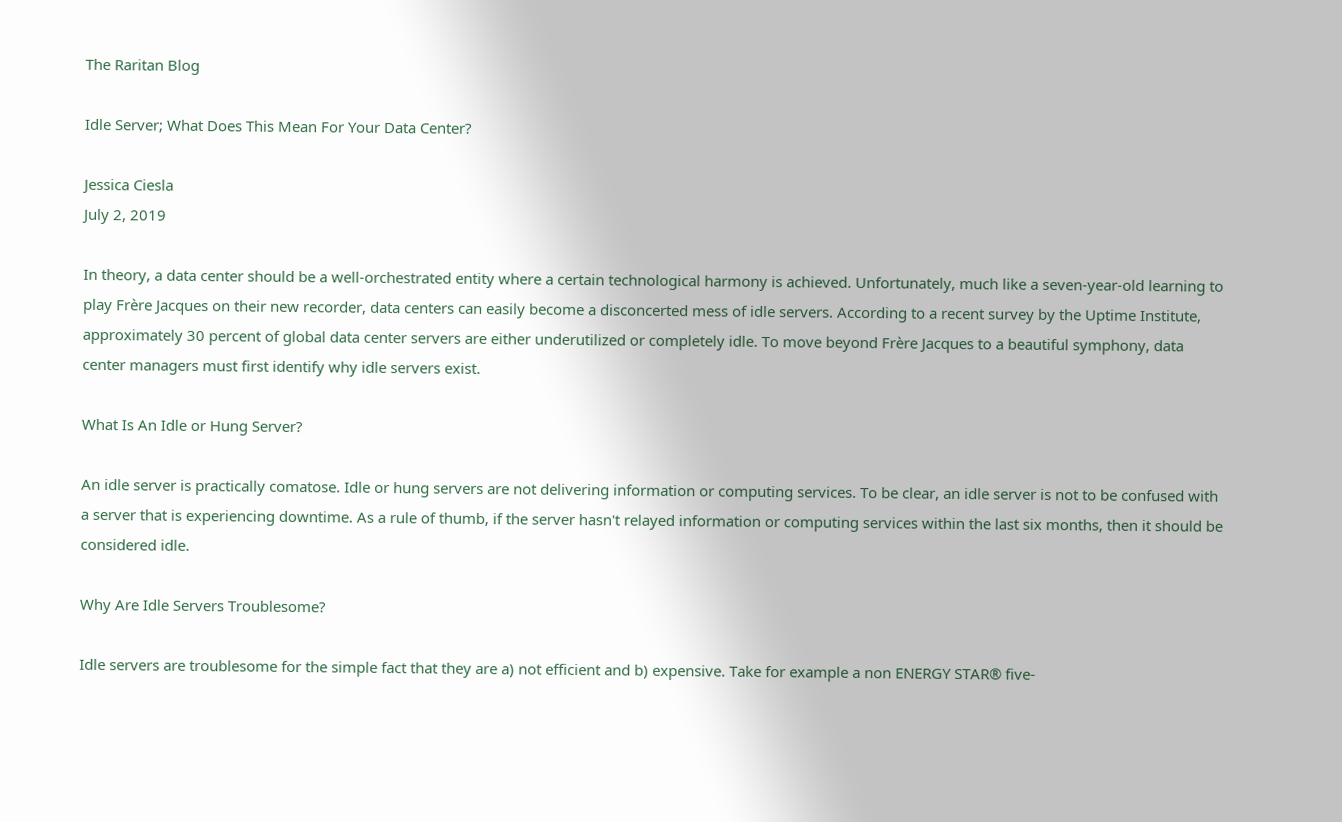The Raritan Blog

Idle Server; What Does This Mean For Your Data Center?

Jessica Ciesla
July 2, 2019

In theory, a data center should be a well-orchestrated entity where a certain technological harmony is achieved. Unfortunately, much like a seven-year-old learning to play Frère Jacques on their new recorder, data centers can easily become a disconcerted mess of idle servers. According to a recent survey by the Uptime Institute, approximately 30 percent of global data center servers are either underutilized or completely idle. To move beyond Frère Jacques to a beautiful symphony, data center managers must first identify why idle servers exist.

What Is An Idle or Hung Server?

An idle server is practically comatose. Idle or hung servers are not delivering information or computing services. To be clear, an idle server is not to be confused with a server that is experiencing downtime. As a rule of thumb, if the server hasn't relayed information or computing services within the last six months, then it should be considered idle.

Why Are Idle Servers Troublesome?

Idle servers are troublesome for the simple fact that they are a) not efficient and b) expensive. Take for example a non ENERGY STAR® five-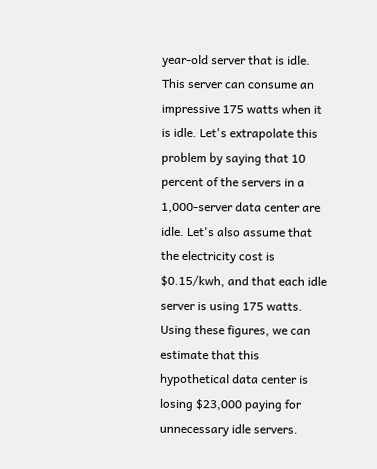year-old server that is idle. This server can consume an impressive 175 watts when it is idle. Let's extrapolate this problem by saying that 10 percent of the servers in a 1,000-server data center are idle. Let's also assume that the electricity cost is $0.15/kwh, and that each idle server is using 175 watts. Using these figures, we can estimate that this hypothetical data center is losing $23,000 paying for unnecessary idle servers.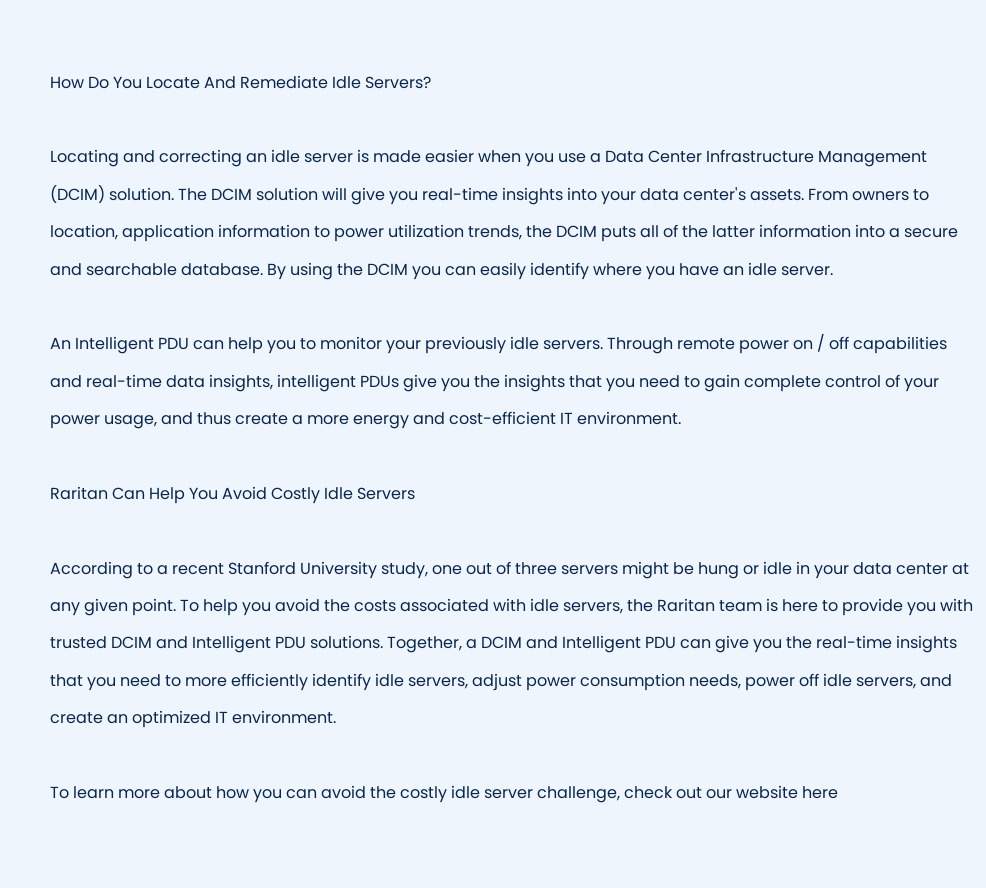How Do You Locate And Remediate Idle Servers?

Locating and correcting an idle server is made easier when you use a Data Center Infrastructure Management (DCIM) solution. The DCIM solution will give you real-time insights into your data center's assets. From owners to location, application information to power utilization trends, the DCIM puts all of the latter information into a secure and searchable database. By using the DCIM you can easily identify where you have an idle server.

An Intelligent PDU can help you to monitor your previously idle servers. Through remote power on / off capabilities and real-time data insights, intelligent PDUs give you the insights that you need to gain complete control of your power usage, and thus create a more energy and cost-efficient IT environment.

Raritan Can Help You Avoid Costly Idle Servers

According to a recent Stanford University study, one out of three servers might be hung or idle in your data center at any given point. To help you avoid the costs associated with idle servers, the Raritan team is here to provide you with trusted DCIM and Intelligent PDU solutions. Together, a DCIM and Intelligent PDU can give you the real-time insights that you need to more efficiently identify idle servers, adjust power consumption needs, power off idle servers, and create an optimized IT environment.

To learn more about how you can avoid the costly idle server challenge, check out our website here